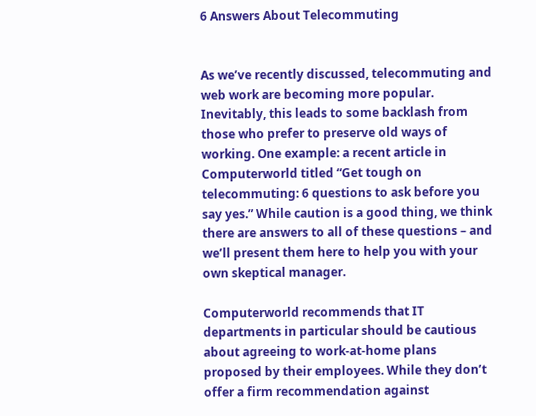6 Answers About Telecommuting


As we’ve recently discussed, telecommuting and web work are becoming more popular. Inevitably, this leads to some backlash from those who prefer to preserve old ways of working. One example: a recent article in Computerworld titled “Get tough on telecommuting: 6 questions to ask before you say yes.” While caution is a good thing, we think there are answers to all of these questions – and we’ll present them here to help you with your own skeptical manager.

Computerworld recommends that IT departments in particular should be cautious about agreeing to work-at-home plans proposed by their employees. While they don’t offer a firm recommendation against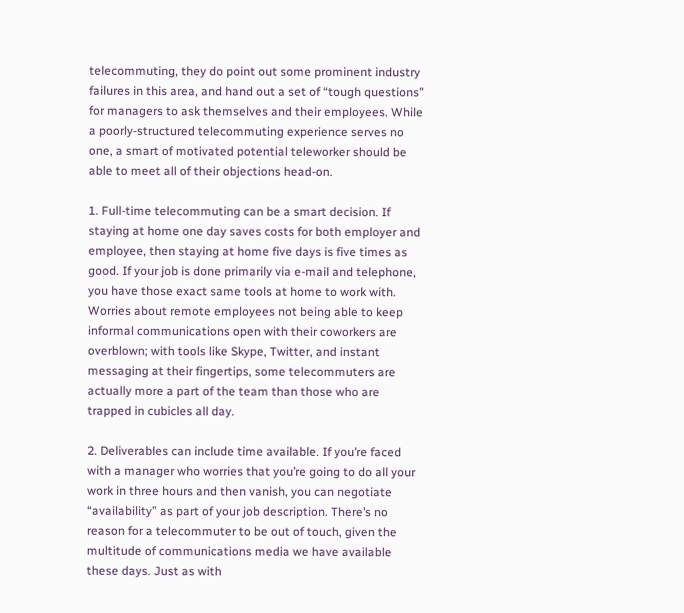telecommuting, they do point out some prominent industry failures in this area, and hand out a set of “tough questions” for managers to ask themselves and their employees. While a poorly-structured telecommuting experience serves no one, a smart of motivated potential teleworker should be able to meet all of their objections head-on.

1. Full-time telecommuting can be a smart decision. If staying at home one day saves costs for both employer and employee, then staying at home five days is five times as good. If your job is done primarily via e-mail and telephone, you have those exact same tools at home to work with. Worries about remote employees not being able to keep informal communications open with their coworkers are overblown; with tools like Skype, Twitter, and instant messaging at their fingertips, some telecommuters are actually more a part of the team than those who are trapped in cubicles all day.

2. Deliverables can include time available. If you’re faced with a manager who worries that you’re going to do all your work in three hours and then vanish, you can negotiate “availability” as part of your job description. There’s no reason for a telecommuter to be out of touch, given the multitude of communications media we have available these days. Just as with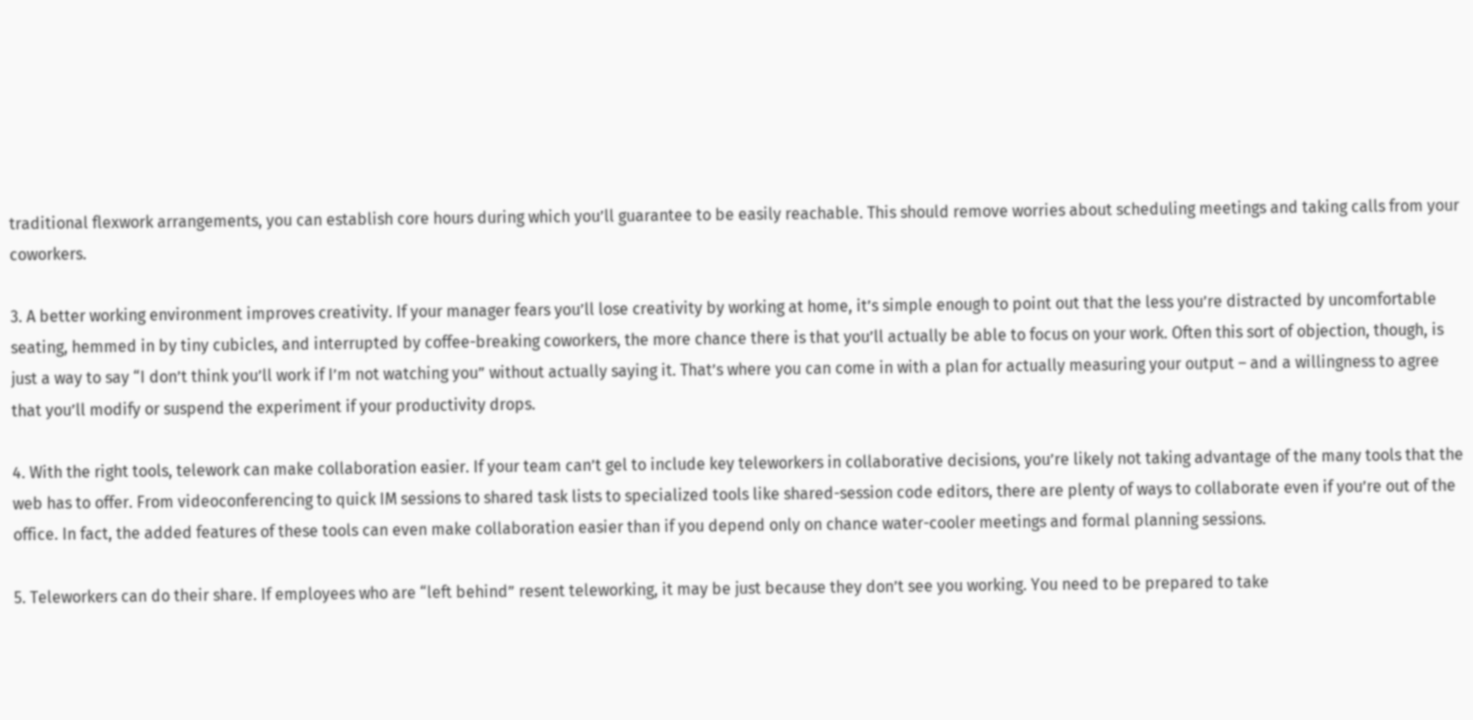traditional flexwork arrangements, you can establish core hours during which you’ll guarantee to be easily reachable. This should remove worries about scheduling meetings and taking calls from your coworkers.

3. A better working environment improves creativity. If your manager fears you’ll lose creativity by working at home, it’s simple enough to point out that the less you’re distracted by uncomfortable seating, hemmed in by tiny cubicles, and interrupted by coffee-breaking coworkers, the more chance there is that you’ll actually be able to focus on your work. Often this sort of objection, though, is just a way to say “I don’t think you’ll work if I’m not watching you” without actually saying it. That’s where you can come in with a plan for actually measuring your output – and a willingness to agree that you’ll modify or suspend the experiment if your productivity drops.

4. With the right tools, telework can make collaboration easier. If your team can’t gel to include key teleworkers in collaborative decisions, you’re likely not taking advantage of the many tools that the web has to offer. From videoconferencing to quick IM sessions to shared task lists to specialized tools like shared-session code editors, there are plenty of ways to collaborate even if you’re out of the office. In fact, the added features of these tools can even make collaboration easier than if you depend only on chance water-cooler meetings and formal planning sessions.

5. Teleworkers can do their share. If employees who are “left behind” resent teleworking, it may be just because they don’t see you working. You need to be prepared to take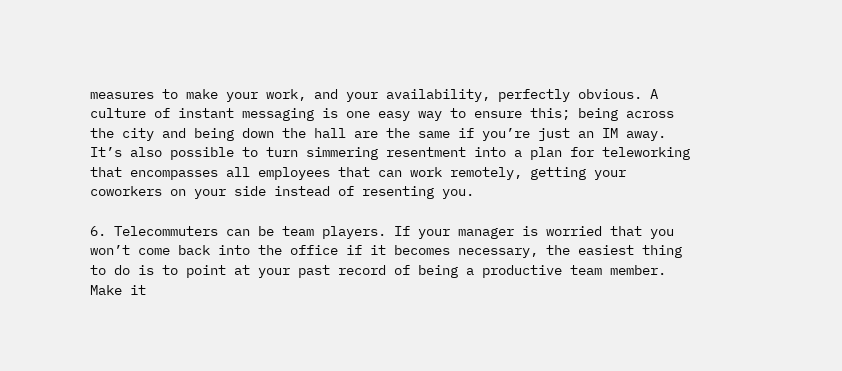measures to make your work, and your availability, perfectly obvious. A culture of instant messaging is one easy way to ensure this; being across the city and being down the hall are the same if you’re just an IM away. It’s also possible to turn simmering resentment into a plan for teleworking that encompasses all employees that can work remotely, getting your coworkers on your side instead of resenting you.

6. Telecommuters can be team players. If your manager is worried that you won’t come back into the office if it becomes necessary, the easiest thing to do is to point at your past record of being a productive team member. Make it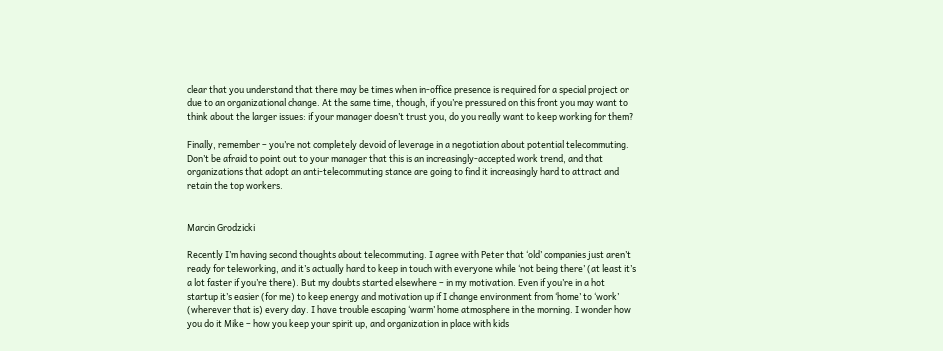clear that you understand that there may be times when in-office presence is required for a special project or due to an organizational change. At the same time, though, if you’re pressured on this front you may want to think about the larger issues: if your manager doesn’t trust you, do you really want to keep working for them?

Finally, remember – you’re not completely devoid of leverage in a negotiation about potential telecommuting. Don’t be afraid to point out to your manager that this is an increasingly-accepted work trend, and that organizations that adopt an anti-telecommuting stance are going to find it increasingly hard to attract and retain the top workers.


Marcin Grodzicki

Recently I’m having second thoughts about telecommuting. I agree with Peter that ‘old’ companies just aren’t ready for teleworking, and it’s actually hard to keep in touch with everyone while ‘not being there’ (at least it’s a lot faster if you’re there). But my doubts started elsewhere – in my motivation. Even if you’re in a hot startup it’s easier (for me) to keep energy and motivation up if I change environment from ‘home’ to ‘work’ (wherever that is) every day. I have trouble escaping ‘warm’ home atmosphere in the morning. I wonder how you do it Mike – how you keep your spirit up, and organization in place with kids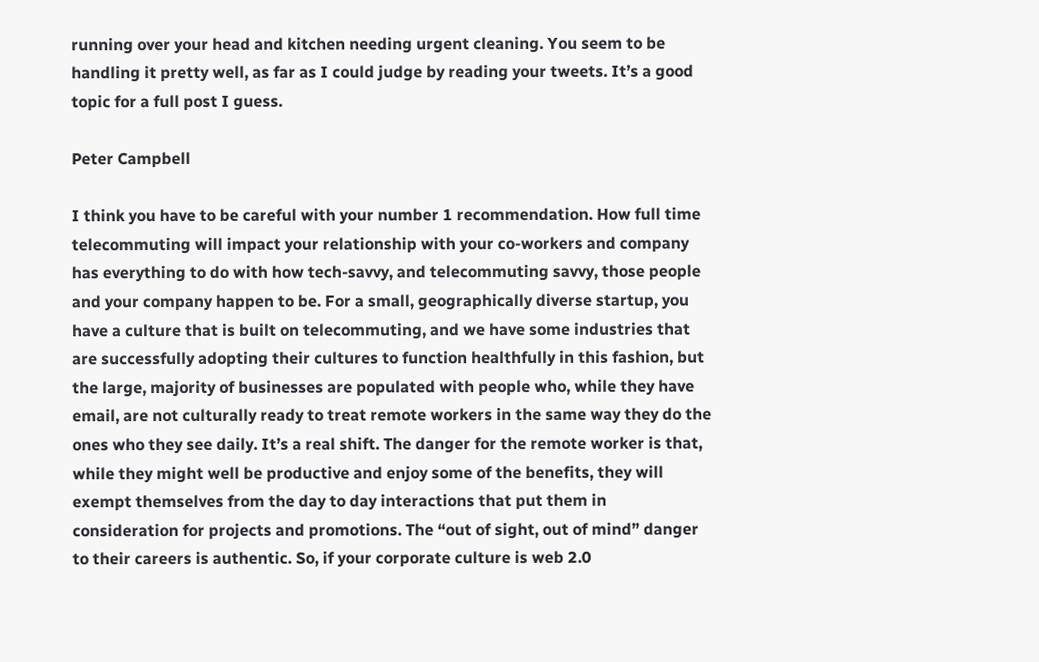running over your head and kitchen needing urgent cleaning. You seem to be handling it pretty well, as far as I could judge by reading your tweets. It’s a good topic for a full post I guess.

Peter Campbell

I think you have to be careful with your number 1 recommendation. How full time telecommuting will impact your relationship with your co-workers and company has everything to do with how tech-savvy, and telecommuting savvy, those people and your company happen to be. For a small, geographically diverse startup, you have a culture that is built on telecommuting, and we have some industries that are successfully adopting their cultures to function healthfully in this fashion, but the large, majority of businesses are populated with people who, while they have email, are not culturally ready to treat remote workers in the same way they do the ones who they see daily. It’s a real shift. The danger for the remote worker is that, while they might well be productive and enjoy some of the benefits, they will exempt themselves from the day to day interactions that put them in consideration for projects and promotions. The “out of sight, out of mind” danger to their careers is authentic. So, if your corporate culture is web 2.0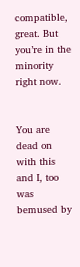compatible, great. But you’re in the minority right now.


You are dead on with this and I, too was bemused by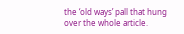the ‘old ways’ pall that hung over the whole article.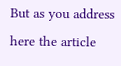But as you address here the article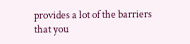provides a lot of the barriers that you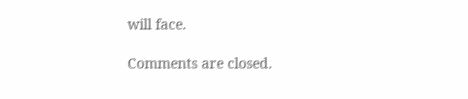will face.

Comments are closed.